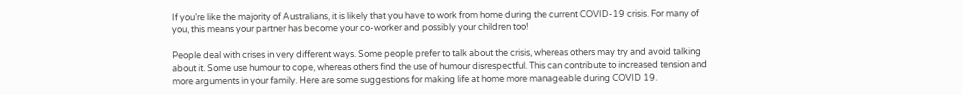If you’re like the majority of Australians, it is likely that you have to work from home during the current COVID-19 crisis. For many of you, this means your partner has become your co-worker and possibly your children too!

People deal with crises in very different ways. Some people prefer to talk about the crisis, whereas others may try and avoid talking about it. Some use humour to cope, whereas others find the use of humour disrespectful. This can contribute to increased tension and more arguments in your family. Here are some suggestions for making life at home more manageable during COVID 19.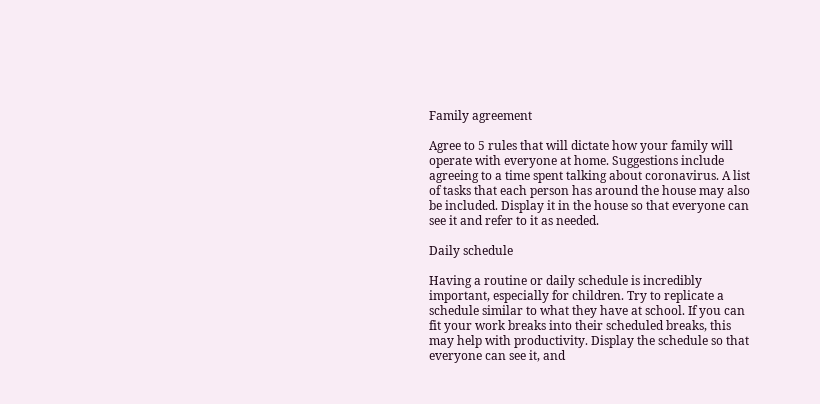Family agreement

Agree to 5 rules that will dictate how your family will operate with everyone at home. Suggestions include agreeing to a time spent talking about coronavirus. A list of tasks that each person has around the house may also be included. Display it in the house so that everyone can see it and refer to it as needed.

Daily schedule

Having a routine or daily schedule is incredibly important, especially for children. Try to replicate a schedule similar to what they have at school. If you can fit your work breaks into their scheduled breaks, this may help with productivity. Display the schedule so that everyone can see it, and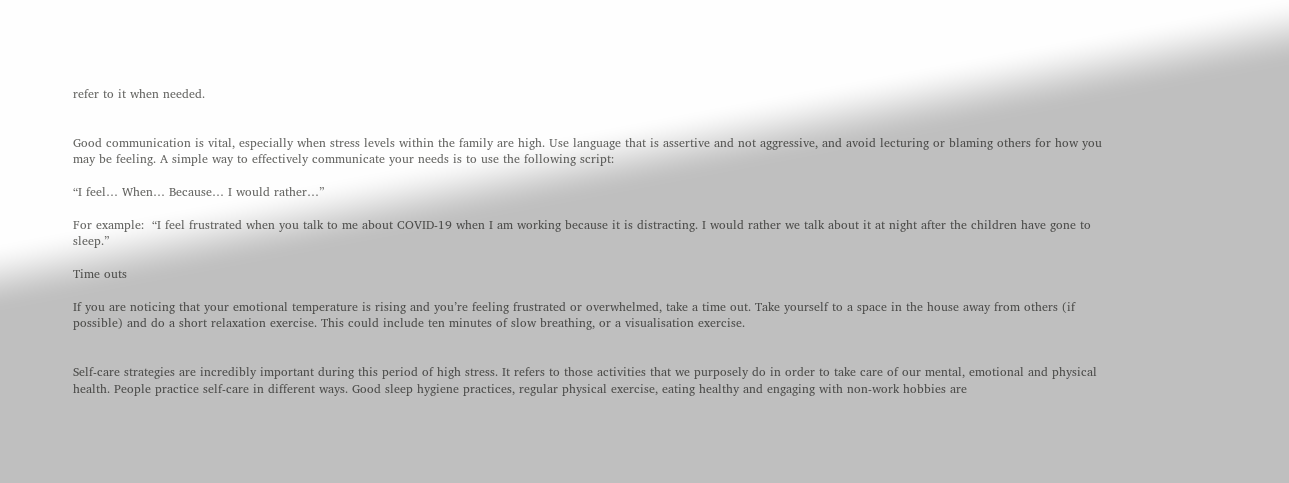refer to it when needed.


Good communication is vital, especially when stress levels within the family are high. Use language that is assertive and not aggressive, and avoid lecturing or blaming others for how you may be feeling. A simple way to effectively communicate your needs is to use the following script:

“I feel… When… Because… I would rather…”

For example:  “I feel frustrated when you talk to me about COVID-19 when I am working because it is distracting. I would rather we talk about it at night after the children have gone to sleep.”

Time outs

If you are noticing that your emotional temperature is rising and you’re feeling frustrated or overwhelmed, take a time out. Take yourself to a space in the house away from others (if possible) and do a short relaxation exercise. This could include ten minutes of slow breathing, or a visualisation exercise.


Self-care strategies are incredibly important during this period of high stress. It refers to those activities that we purposely do in order to take care of our mental, emotional and physical health. People practice self-care in different ways. Good sleep hygiene practices, regular physical exercise, eating healthy and engaging with non-work hobbies are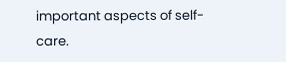important aspects of self-care.